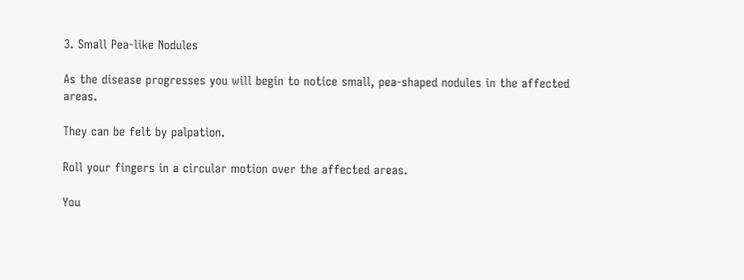3. Small Pea-like Nodules

As the disease progresses you will begin to notice small, pea-shaped nodules in the affected areas.

They can be felt by palpation.

Roll your fingers in a circular motion over the affected areas.

You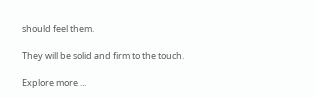should feel them.

They will be solid and firm to the touch.

Explore more ...